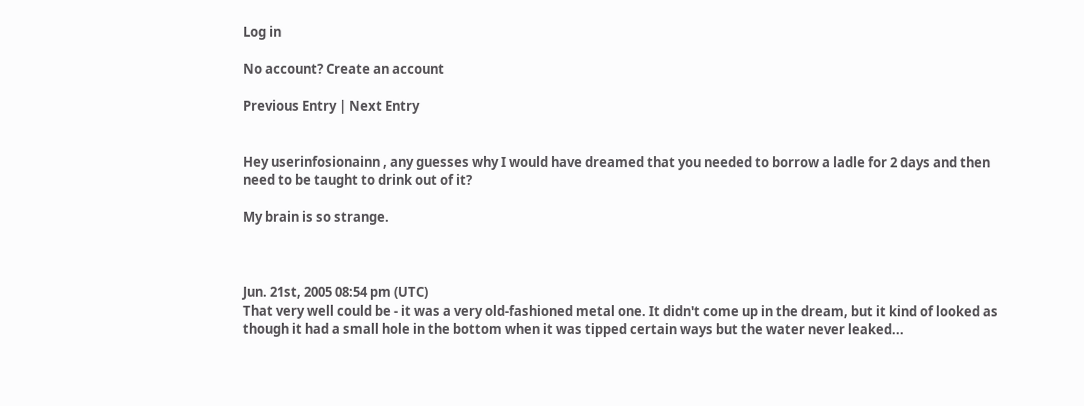Log in

No account? Create an account

Previous Entry | Next Entry


Hey userinfosionainn , any guesses why I would have dreamed that you needed to borrow a ladle for 2 days and then need to be taught to drink out of it?

My brain is so strange.



Jun. 21st, 2005 08:54 pm (UTC)
That very well could be - it was a very old-fashioned metal one. It didn't come up in the dream, but it kind of looked as though it had a small hole in the bottom when it was tipped certain ways but the water never leaked...